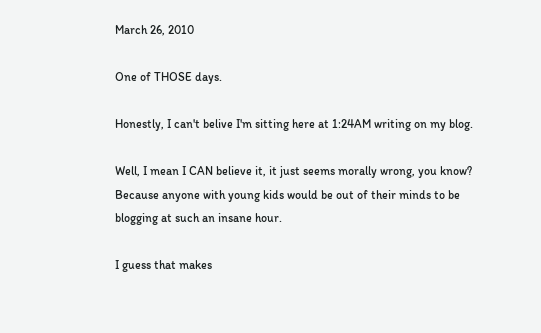March 26, 2010

One of THOSE days.

Honestly, I can't belive I'm sitting here at 1:24AM writing on my blog.

Well, I mean I CAN believe it, it just seems morally wrong, you know? Because anyone with young kids would be out of their minds to be blogging at such an insane hour.

I guess that makes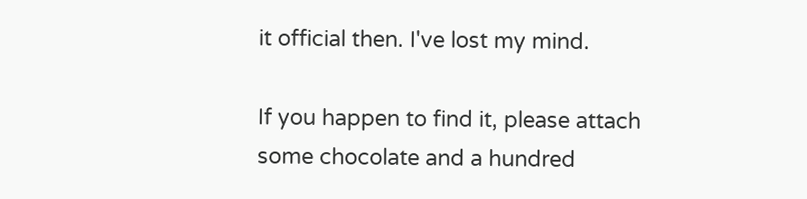it official then. I've lost my mind.

If you happen to find it, please attach some chocolate and a hundred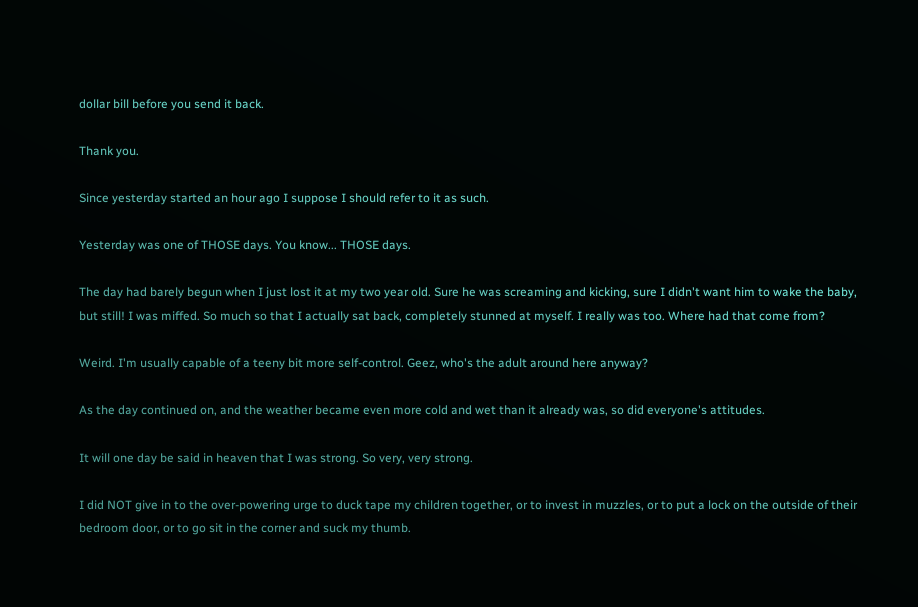dollar bill before you send it back.

Thank you.

Since yesterday started an hour ago I suppose I should refer to it as such.

Yesterday was one of THOSE days. You know... THOSE days.

The day had barely begun when I just lost it at my two year old. Sure he was screaming and kicking, sure I didn't want him to wake the baby, but still! I was miffed. So much so that I actually sat back, completely stunned at myself. I really was too. Where had that come from?

Weird. I'm usually capable of a teeny bit more self-control. Geez, who's the adult around here anyway?

As the day continued on, and the weather became even more cold and wet than it already was, so did everyone's attitudes.

It will one day be said in heaven that I was strong. So very, very strong.

I did NOT give in to the over-powering urge to duck tape my children together, or to invest in muzzles, or to put a lock on the outside of their bedroom door, or to go sit in the corner and suck my thumb.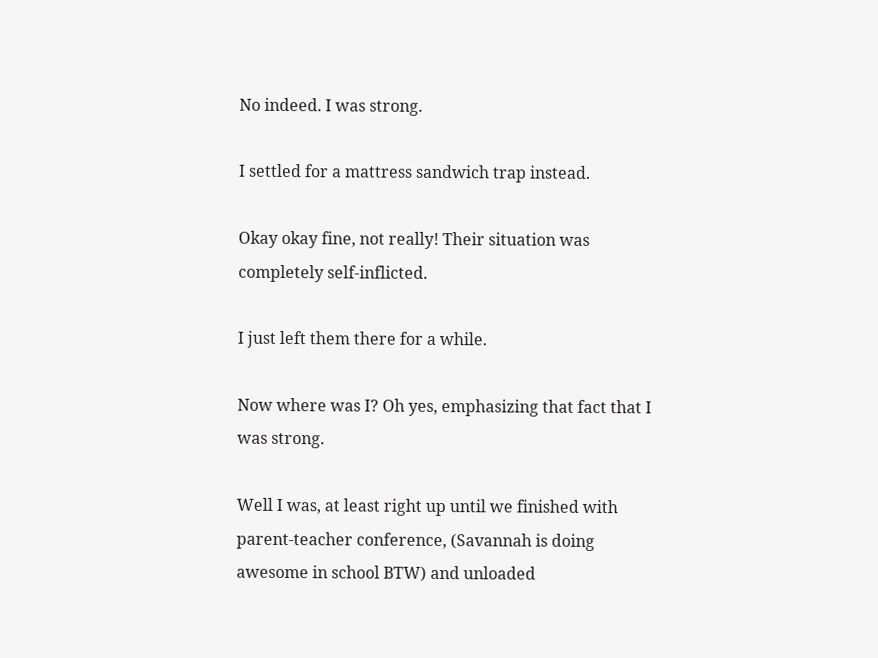No indeed. I was strong.

I settled for a mattress sandwich trap instead.

Okay okay fine, not really! Their situation was completely self-inflicted.

I just left them there for a while.

Now where was I? Oh yes, emphasizing that fact that I was strong.

Well I was, at least right up until we finished with parent-teacher conference, (Savannah is doing awesome in school BTW) and unloaded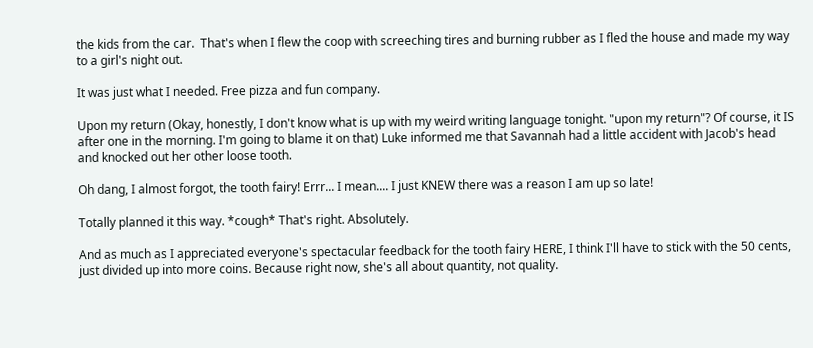the kids from the car.  That's when I flew the coop with screeching tires and burning rubber as I fled the house and made my way to a girl's night out.

It was just what I needed. Free pizza and fun company.

Upon my return (Okay, honestly, I don't know what is up with my weird writing language tonight. "upon my return"? Of course, it IS after one in the morning. I'm going to blame it on that) Luke informed me that Savannah had a little accident with Jacob's head and knocked out her other loose tooth.

Oh dang, I almost forgot, the tooth fairy! Errr... I mean.... I just KNEW there was a reason I am up so late!

Totally planned it this way. *cough* That's right. Absolutely.

And as much as I appreciated everyone's spectacular feedback for the tooth fairy HERE, I think I'll have to stick with the 50 cents, just divided up into more coins. Because right now, she's all about quantity, not quality.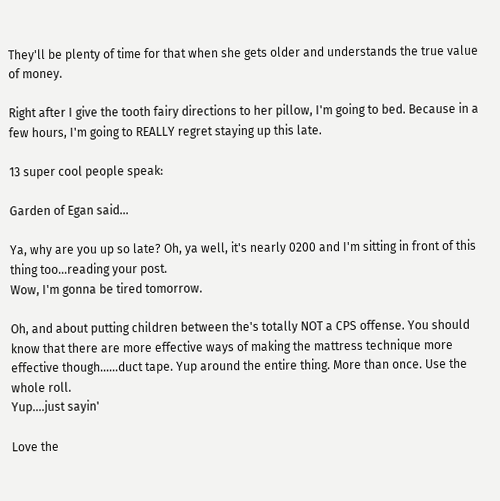They'll be plenty of time for that when she gets older and understands the true value of money.

Right after I give the tooth fairy directions to her pillow, I'm going to bed. Because in a few hours, I'm going to REALLY regret staying up this late.

13 super cool people speak:

Garden of Egan said...

Ya, why are you up so late? Oh, ya well, it's nearly 0200 and I'm sitting in front of this thing too...reading your post.
Wow, I'm gonna be tired tomorrow.

Oh, and about putting children between the's totally NOT a CPS offense. You should know that there are more effective ways of making the mattress technique more effective though......duct tape. Yup around the entire thing. More than once. Use the whole roll.
Yup....just sayin'

Love the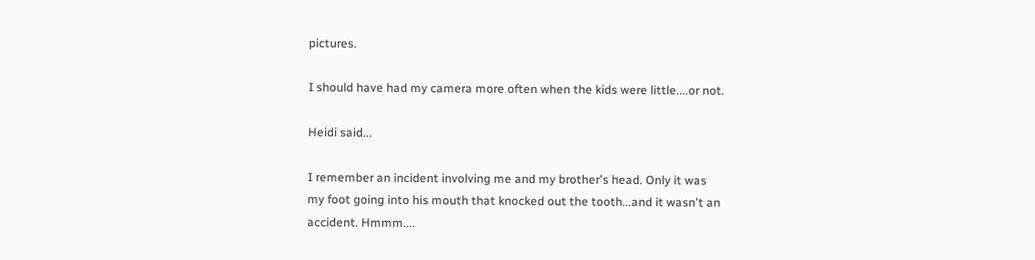pictures.

I should have had my camera more often when the kids were little....or not.

Heidi said...

I remember an incident involving me and my brother's head. Only it was my foot going into his mouth that knocked out the tooth...and it wasn't an accident. Hmmm....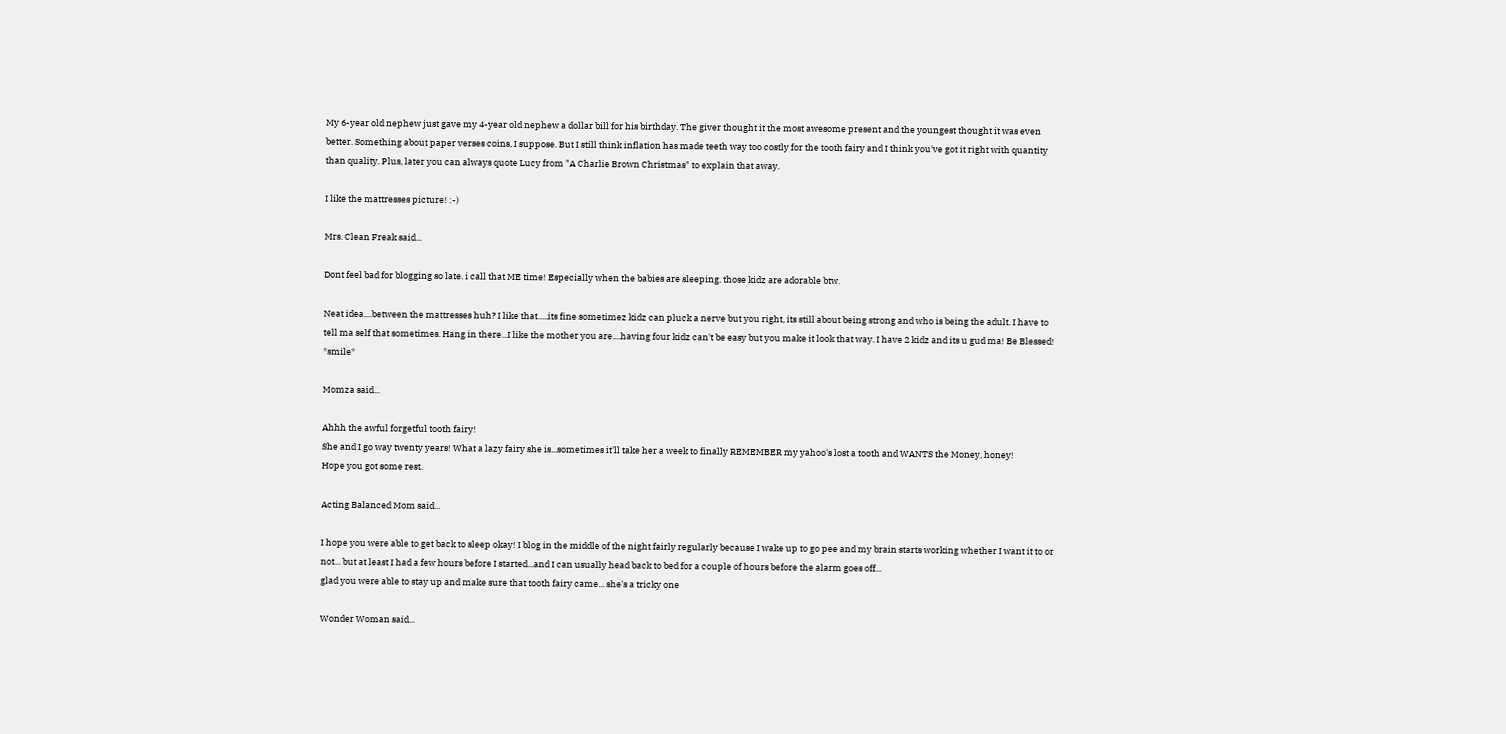My 6-year old nephew just gave my 4-year old nephew a dollar bill for his birthday. The giver thought it the most awesome present and the youngest thought it was even better. Something about paper verses coins, I suppose. But I still think inflation has made teeth way too costly for the tooth fairy and I think you've got it right with quantity than quality. Plus, later you can always quote Lucy from "A Charlie Brown Christmas" to explain that away.

I like the mattresses picture! :-)

Mrs. Clean Freak said...

Dont feel bad for blogging so late. i call that ME time! Especially when the babies are sleeping. those kidz are adorable btw.

Neat idea....between the mattresses huh? I like that.....its fine sometimez kidz can pluck a nerve but you right, its still about being strong and who is being the adult. I have to tell ma self that sometimes. Hang in there...I like the mother you are....having four kidz can't be easy but you make it look that way. I have 2 kidz and its u gud ma! Be Blessed! *smile*

Momza said...

Ahhh the awful forgetful tooth fairy!
She and I go way twenty years! What a lazy fairy she is...sometimes it'll take her a week to finally REMEMBER my yahoo's lost a tooth and WANTS the Money, honey!
Hope you got some rest.

Acting Balanced Mom said...

I hope you were able to get back to sleep okay! I blog in the middle of the night fairly regularly because I wake up to go pee and my brain starts working whether I want it to or not... but at least I had a few hours before I started...and I can usually head back to bed for a couple of hours before the alarm goes off...
glad you were able to stay up and make sure that tooth fairy came... she's a tricky one

Wonder Woman said...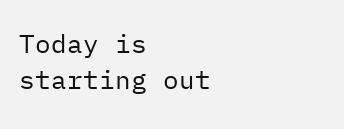Today is starting out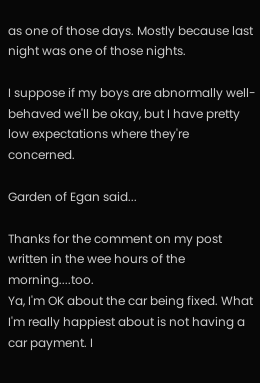as one of those days. Mostly because last night was one of those nights.

I suppose if my boys are abnormally well-behaved we'll be okay, but I have pretty low expectations where they're concerned.

Garden of Egan said...

Thanks for the comment on my post written in the wee hours of the morning....too.
Ya, I'm OK about the car being fixed. What I'm really happiest about is not having a car payment. I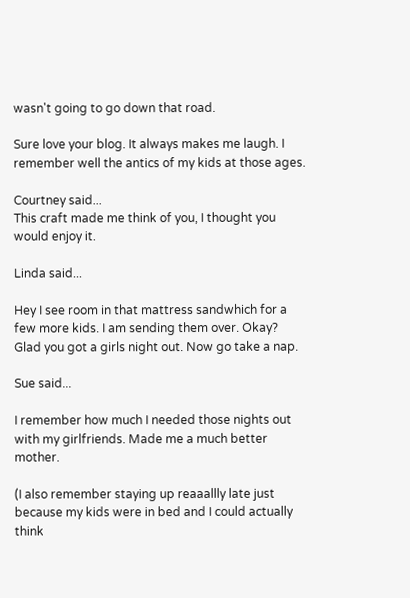wasn't going to go down that road.

Sure love your blog. It always makes me laugh. I remember well the antics of my kids at those ages.

Courtney said...
This craft made me think of you, I thought you would enjoy it.

Linda said...

Hey I see room in that mattress sandwhich for a few more kids. I am sending them over. Okay?
Glad you got a girls night out. Now go take a nap.

Sue said...

I remember how much I needed those nights out with my girlfriends. Made me a much better mother.

(I also remember staying up reaaallly late just because my kids were in bed and I could actually think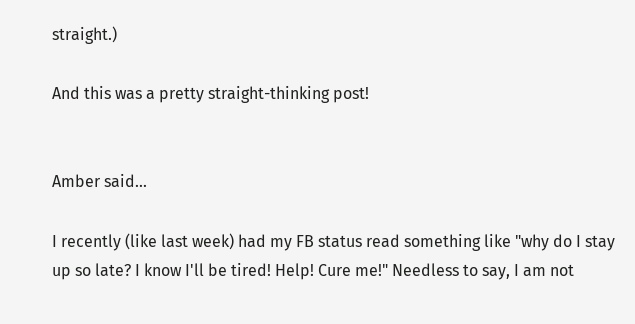straight.)

And this was a pretty straight-thinking post!


Amber said...

I recently (like last week) had my FB status read something like "why do I stay up so late? I know I'll be tired! Help! Cure me!" Needless to say, I am not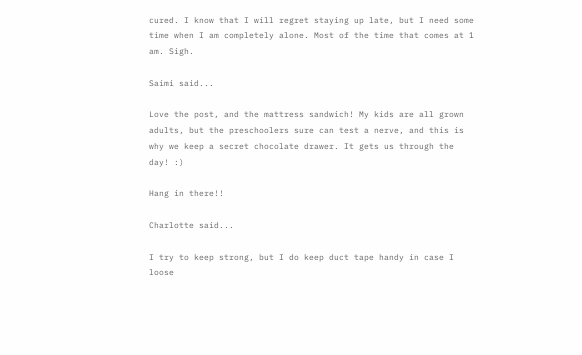cured. I know that I will regret staying up late, but I need some time when I am completely alone. Most of the time that comes at 1 am. Sigh.

Saimi said...

Love the post, and the mattress sandwich! My kids are all grown adults, but the preschoolers sure can test a nerve, and this is why we keep a secret chocolate drawer. It gets us through the day! :)

Hang in there!!

Charlotte said...

I try to keep strong, but I do keep duct tape handy in case I loose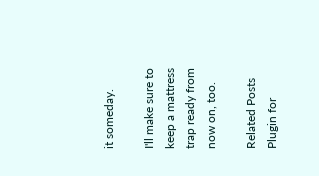it someday.

I'll make sure to keep a mattress trap ready from now on, too.

Related Posts Plugin for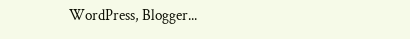WordPress, Blogger...